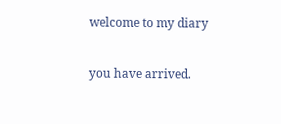welcome to my diary

you have arrived.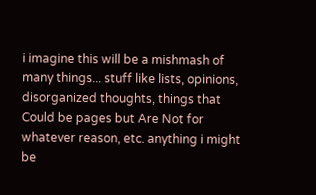i imagine this will be a mishmash of many things... stuff like lists, opinions, disorganized thoughts, things that Could be pages but Are Not for whatever reason, etc. anything i might be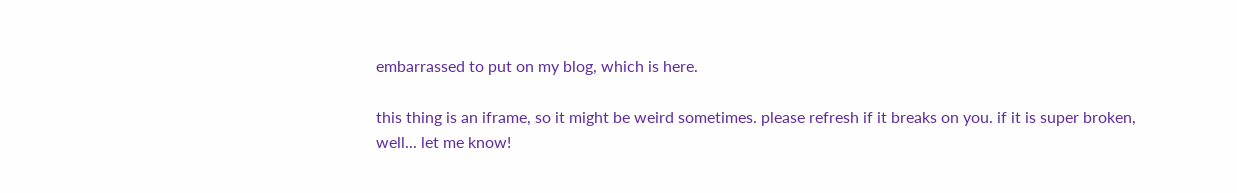embarrassed to put on my blog, which is here.

this thing is an iframe, so it might be weird sometimes. please refresh if it breaks on you. if it is super broken, well... let me know!